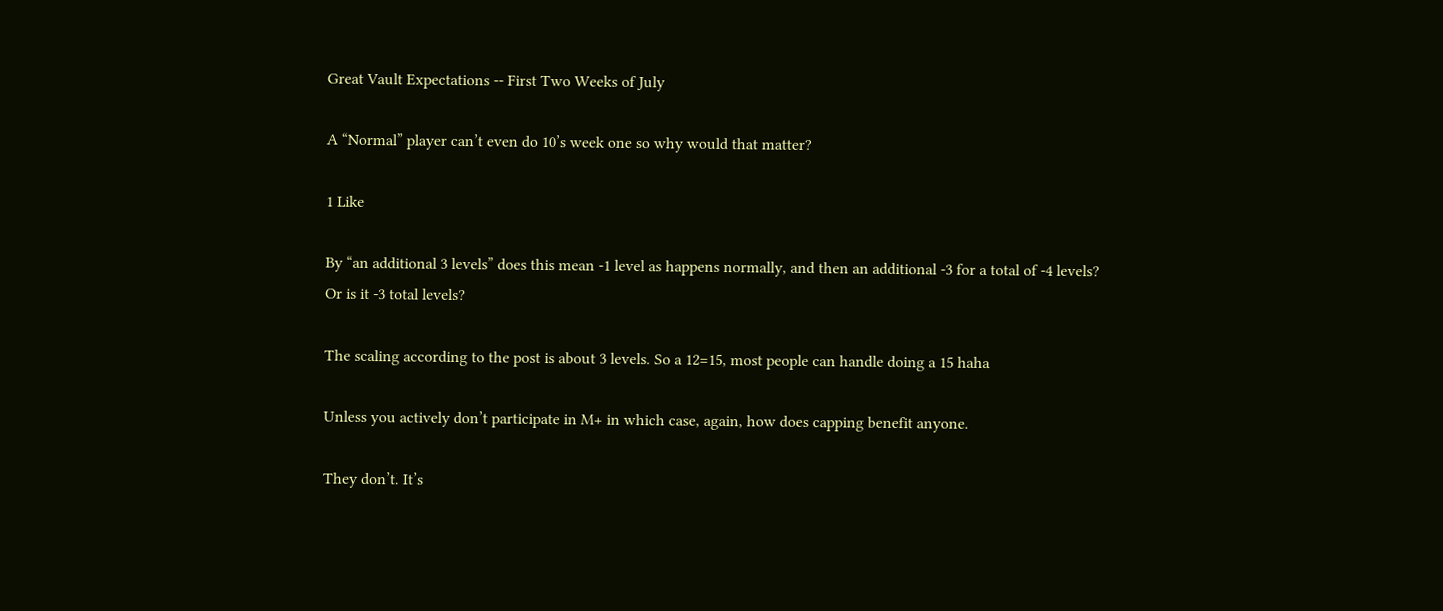Great Vault Expectations -- First Two Weeks of July

A “Normal” player can’t even do 10’s week one so why would that matter?

1 Like

By “an additional 3 levels” does this mean -1 level as happens normally, and then an additional -3 for a total of -4 levels? Or is it -3 total levels?

The scaling according to the post is about 3 levels. So a 12=15, most people can handle doing a 15 haha

Unless you actively don’t participate in M+ in which case, again, how does capping benefit anyone.

They don’t. It’s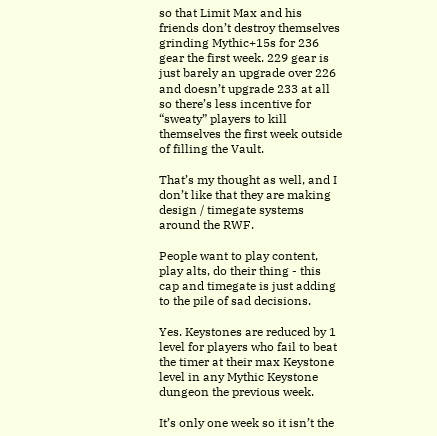so that Limit Max and his friends don’t destroy themselves grinding Mythic+15s for 236 gear the first week. 229 gear is just barely an upgrade over 226 and doesn’t upgrade 233 at all so there’s less incentive for “sweaty” players to kill themselves the first week outside of filling the Vault.

That’s my thought as well, and I don’t like that they are making design / timegate systems around the RWF.

People want to play content, play alts, do their thing - this cap and timegate is just adding to the pile of sad decisions.

Yes. Keystones are reduced by 1 level for players who fail to beat the timer at their max Keystone level in any Mythic Keystone dungeon the previous week.

It’s only one week so it isn’t the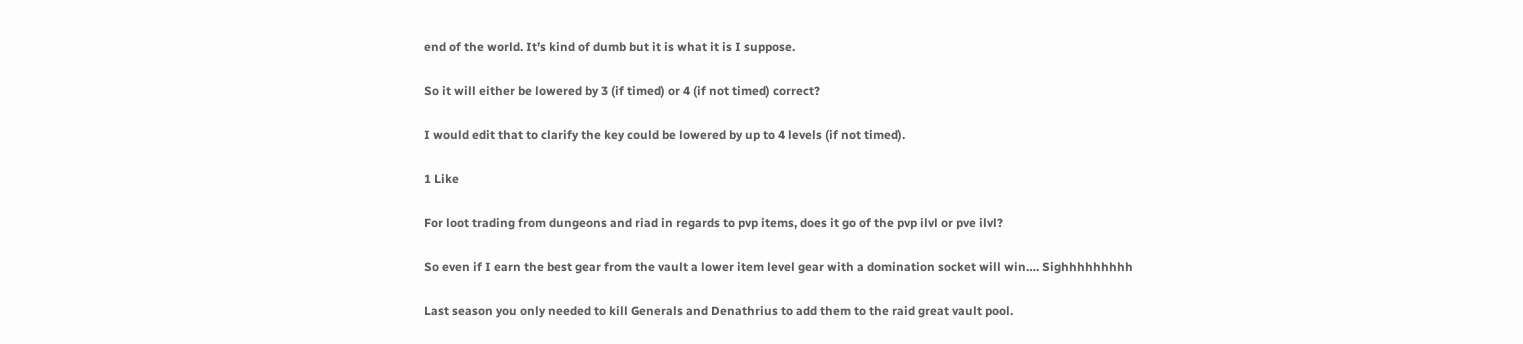end of the world. It’s kind of dumb but it is what it is I suppose.

So it will either be lowered by 3 (if timed) or 4 (if not timed) correct?

I would edit that to clarify the key could be lowered by up to 4 levels (if not timed).

1 Like

For loot trading from dungeons and riad in regards to pvp items, does it go of the pvp ilvl or pve ilvl?

So even if I earn the best gear from the vault a lower item level gear with a domination socket will win…. Sighhhhhhhhh

Last season you only needed to kill Generals and Denathrius to add them to the raid great vault pool.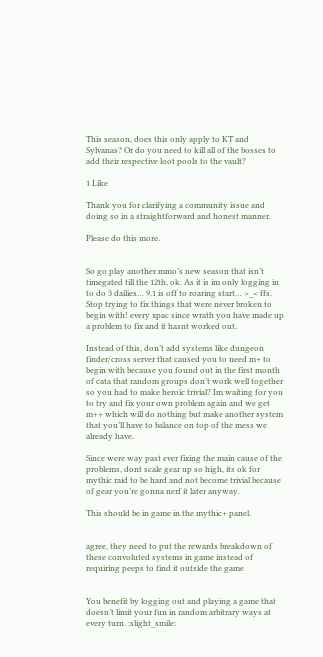This season, does this only apply to KT and Sylvanas? Or do you need to kill all of the bosses to add their respective loot pools to the vault?

1 Like

Thank you for clarifying a community issue and doing so in a straightforward and honest manner.

Please do this more.


So go play another mmo’s new season that isn’t timegated till the 12th, ok. As it is im only logging in to do 3 dailies… 9.1 is off to roaring start… >_< ffs.
Stop trying to fix things that were never broken to begin with! every xpac since wrath you have made up a problem to fix and it hasnt worked out.

Instead of this, don’t add systems like dungeon finder/cross server that caused you to need m+ to begin with because you found out in the first month of cata that random groups don’t work well together so you had to make heroic trivial? Im waiting for you to try and fix your own problem again and we get m++ which will do nothing but make another system that you’ll have to balance on top of the mess we already have.

Since were way past ever fixing the main cause of the problems, dont scale gear up so high, its ok for mythic raid to be hard and not become trivial because of gear you’re gonna nerf it later anyway.

This should be in game in the mythic+ panel.


agree, they need to put the rewards breakdown of these convoluted systems in game instead of requiring peeps to find it outside the game


You benefit by logging out and playing a game that doesn’t limit your fun in random arbitrary ways at every turn. :slight_smile: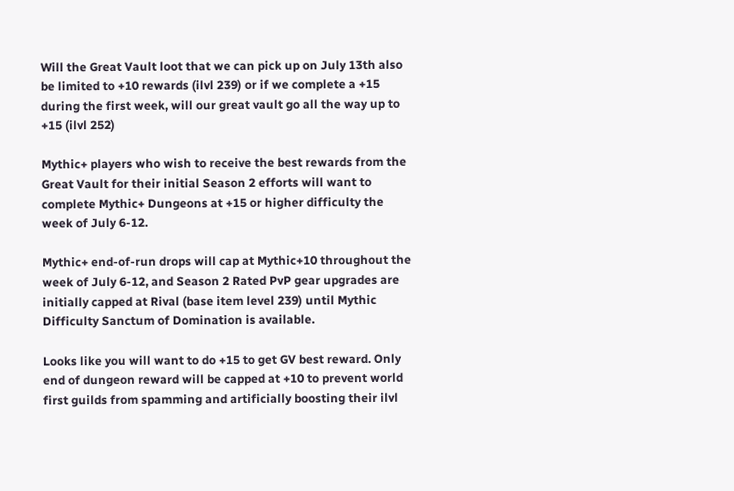Will the Great Vault loot that we can pick up on July 13th also be limited to +10 rewards (ilvl 239) or if we complete a +15 during the first week, will our great vault go all the way up to +15 (ilvl 252)

Mythic+ players who wish to receive the best rewards from the Great Vault for their initial Season 2 efforts will want to complete Mythic+ Dungeons at +15 or higher difficulty the week of July 6-12.

Mythic+ end-of-run drops will cap at Mythic+10 throughout the week of July 6-12, and Season 2 Rated PvP gear upgrades are initially capped at Rival (base item level 239) until Mythic Difficulty Sanctum of Domination is available.

Looks like you will want to do +15 to get GV best reward. Only end of dungeon reward will be capped at +10 to prevent world first guilds from spamming and artificially boosting their ilvl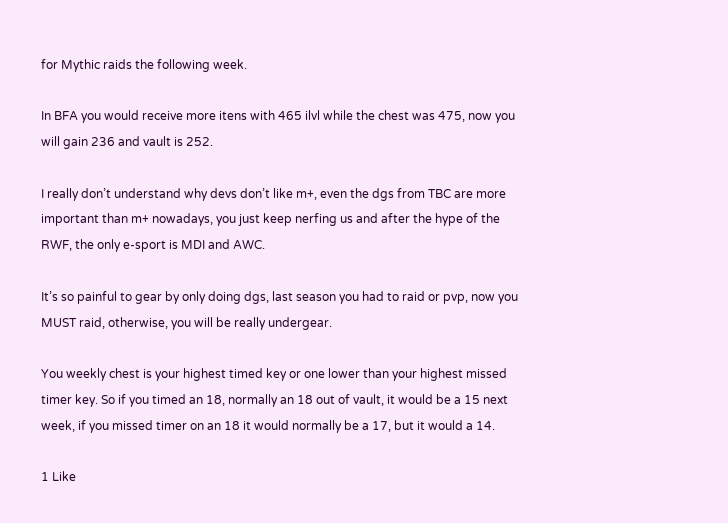for Mythic raids the following week.

In BFA you would receive more itens with 465 ilvl while the chest was 475, now you will gain 236 and vault is 252.

I really don’t understand why devs don’t like m+, even the dgs from TBC are more important than m+ nowadays, you just keep nerfing us and after the hype of the RWF, the only e-sport is MDI and AWC.

It’s so painful to gear by only doing dgs, last season you had to raid or pvp, now you MUST raid, otherwise, you will be really undergear.

You weekly chest is your highest timed key or one lower than your highest missed timer key. So if you timed an 18, normally an 18 out of vault, it would be a 15 next week, if you missed timer on an 18 it would normally be a 17, but it would a 14.

1 Like